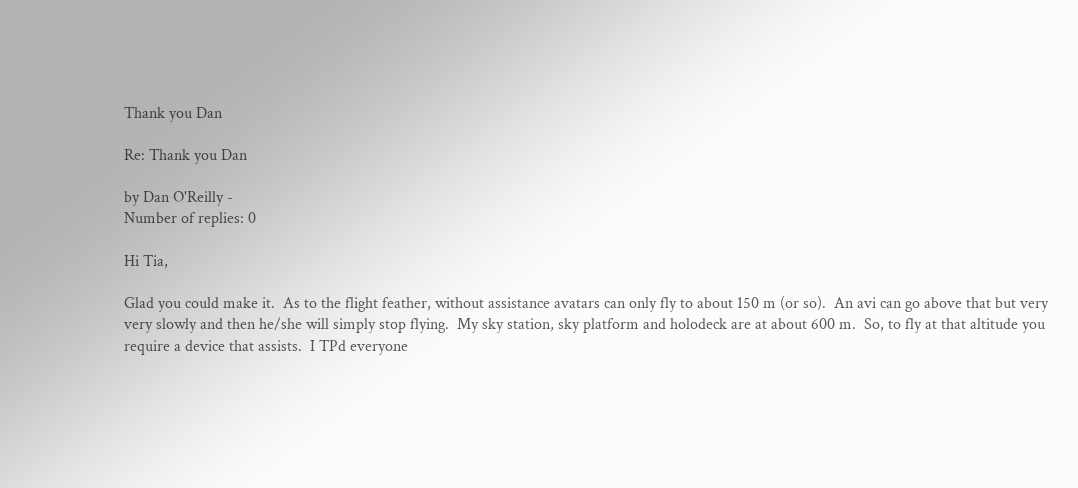Thank you Dan

Re: Thank you Dan

by Dan O'Reilly -
Number of replies: 0

Hi Tia,

Glad you could make it.  As to the flight feather, without assistance avatars can only fly to about 150 m (or so).  An avi can go above that but very very slowly and then he/she will simply stop flying.  My sky station, sky platform and holodeck are at about 600 m.  So, to fly at that altitude you require a device that assists.  I TPd everyone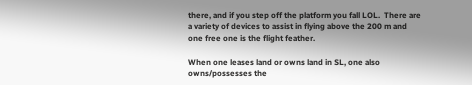there, and if you step off the platform you fall LOL.  There are a variety of devices to assist in flying above the 200 m and one free one is the flight feather.

When one leases land or owns land in SL, one also owns/possesses the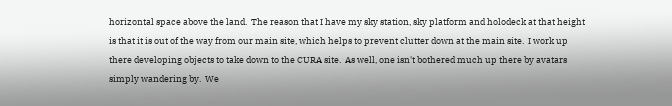horizontal space above the land.  The reason that I have my sky station, sky platform and holodeck at that height is that it is out of the way from our main site, which helps to prevent clutter down at the main site.  I work up there developing objects to take down to the CURA site.  As well, one isn't bothered much up there by avatars simply wandering by.  We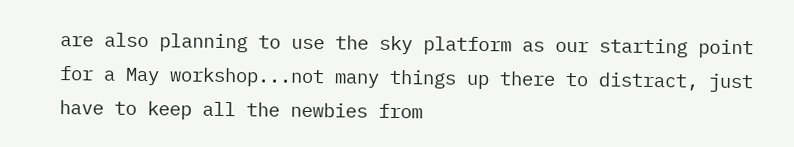are also planning to use the sky platform as our starting point for a May workshop...not many things up there to distract, just have to keep all the newbies from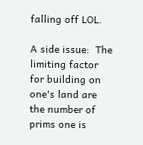falling off LOL.

A side issue:  The limiting factor for building on one's land are the number of prims one is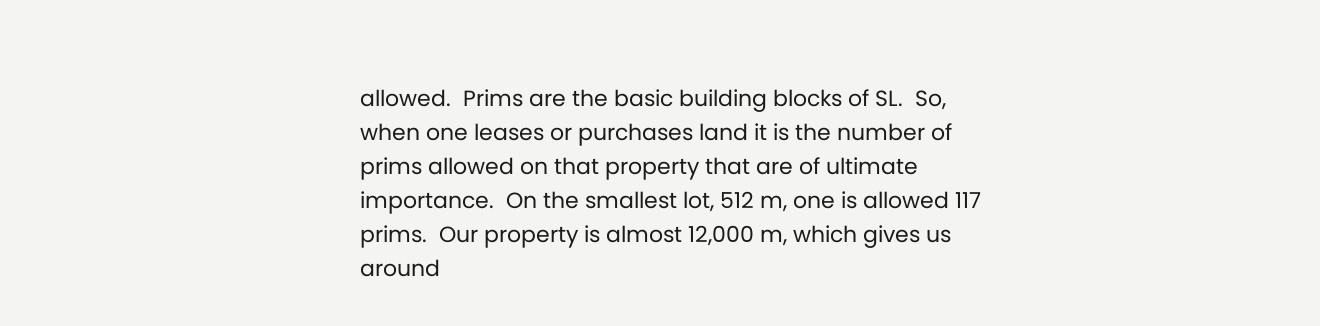allowed.  Prims are the basic building blocks of SL.  So, when one leases or purchases land it is the number of prims allowed on that property that are of ultimate importance.  On the smallest lot, 512 m, one is allowed 117 prims.  Our property is almost 12,000 m, which gives us around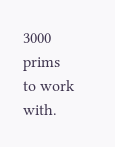3000 prims to work with.